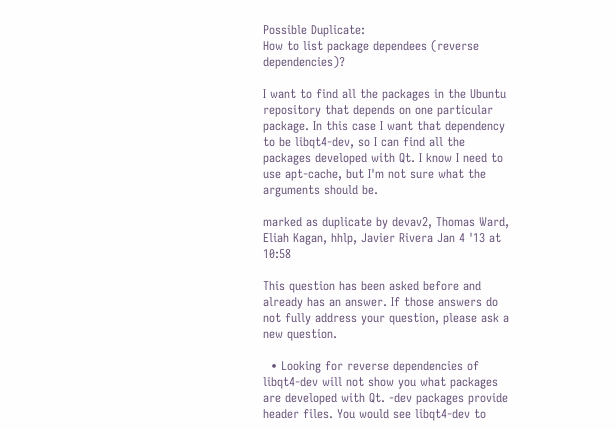Possible Duplicate:
How to list package dependees (reverse dependencies)?

I want to find all the packages in the Ubuntu repository that depends on one particular package. In this case I want that dependency to be libqt4-dev, so I can find all the packages developed with Qt. I know I need to use apt-cache, but I'm not sure what the arguments should be.

marked as duplicate by devav2, Thomas Ward, Eliah Kagan, hhlp, Javier Rivera Jan 4 '13 at 10:58

This question has been asked before and already has an answer. If those answers do not fully address your question, please ask a new question.

  • Looking for reverse dependencies of libqt4-dev will not show you what packages are developed with Qt. -dev packages provide header files. You would see libqt4-dev to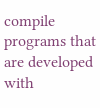compile programs that are developed with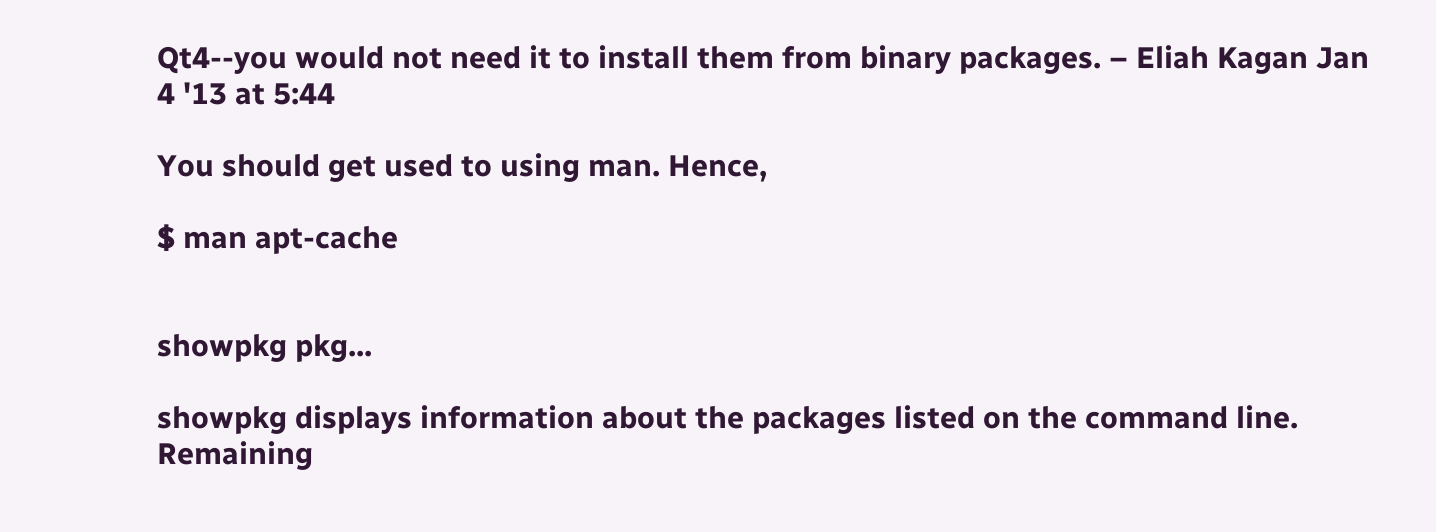Qt4--you would not need it to install them from binary packages. – Eliah Kagan Jan 4 '13 at 5:44

You should get used to using man. Hence,

$ man apt-cache


showpkg pkg...

showpkg displays information about the packages listed on the command line. Remaining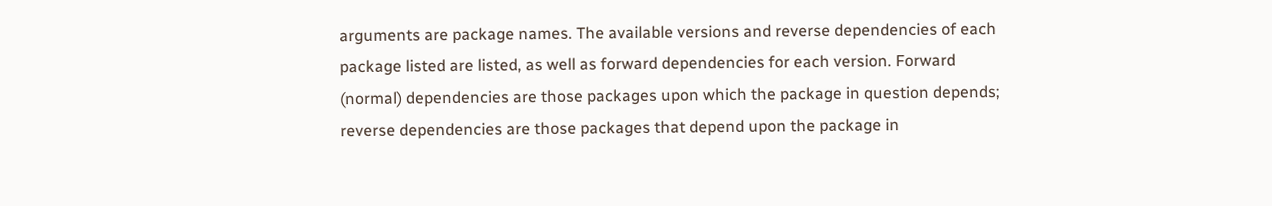arguments are package names. The available versions and reverse dependencies of each package listed are listed, as well as forward dependencies for each version. Forward (normal) dependencies are those packages upon which the package in question depends; reverse dependencies are those packages that depend upon the package in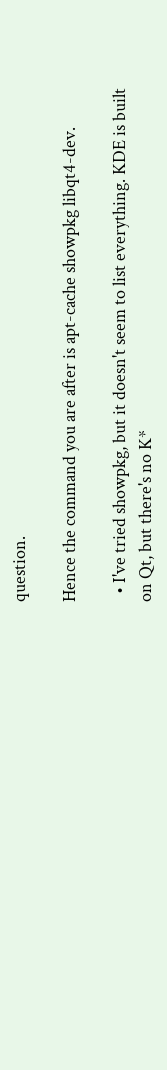question.

Hence the command you are after is apt-cache showpkg libqt4-dev.

  • I've tried showpkg, but it doesn't seem to list everything. KDE is built on Qt, but there's no K*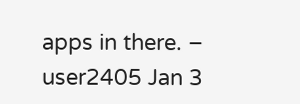apps in there. – user2405 Jan 3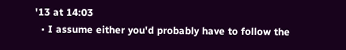'13 at 14:03
  • I assume either you'd probably have to follow the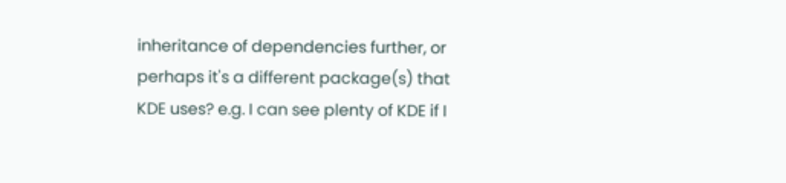inheritance of dependencies further, or perhaps it's a different package(s) that KDE uses? e.g. I can see plenty of KDE if I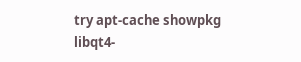try apt-cache showpkg libqt4-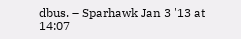dbus. – Sparhawk Jan 3 '13 at 14:07